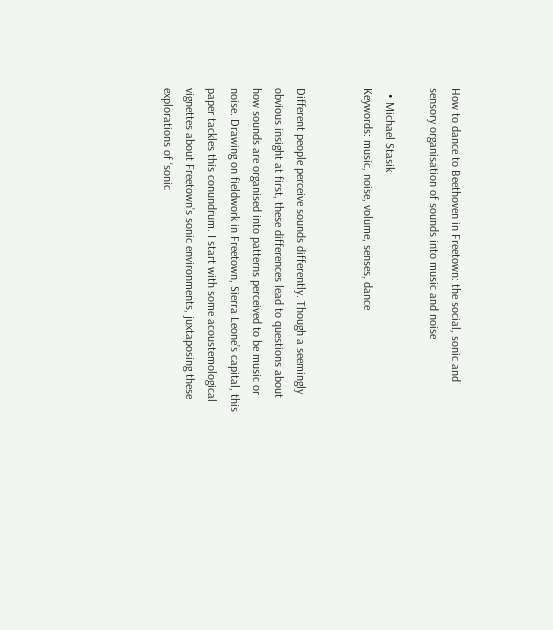How to dance to Beethoven in Freetown: the social, sonic and sensory organisation of sounds into music and noise

  • Michael Stasik
Keywords: music, noise, volume, senses, dance


Different people perceive sounds differently. Though a seemingly obvious insight at first, these differences lead to questions about how sounds are organised into patterns perceived to be music or noise. Drawing on fieldwork in Freetown, Sierra Leone’s capital, this paper tackles this conundrum. I start with some acoustemological vignettes about Freetown’s sonic environments, juxtaposing these explorations of ‘sonic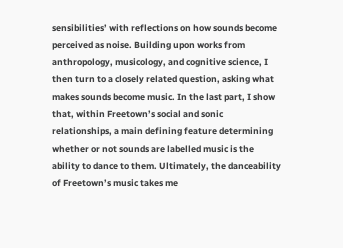sensibilities’ with reflections on how sounds become perceived as noise. Building upon works from anthropology, musicology, and cognitive science, I then turn to a closely related question, asking what makes sounds become music. In the last part, I show that, within Freetown’s social and sonic relationships, a main defining feature determining whether or not sounds are labelled music is the ability to dance to them. Ultimately, the danceability of Freetown’s music takes me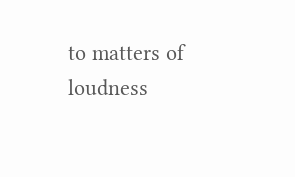to matters of loudness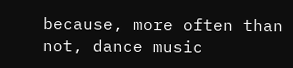because, more often than not, dance music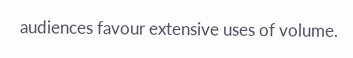audiences favour extensive uses of volume.